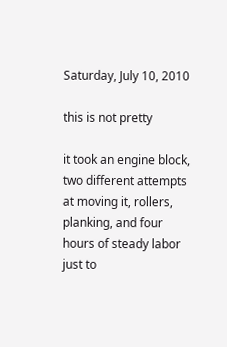Saturday, July 10, 2010

this is not pretty

it took an engine block, two different attempts at moving it, rollers, planking, and four hours of steady labor just to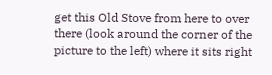get this Old Stove from here to over there (look around the corner of the picture to the left) where it sits right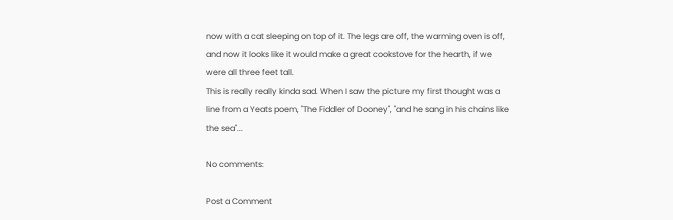now with a cat sleeping on top of it. The legs are off, the warming oven is off,
and now it looks like it would make a great cookstove for the hearth, if we were all three feet tall.
This is really really kinda sad. When I saw the picture my first thought was a line from a Yeats poem, "The Fiddler of Dooney", "and he sang in his chains like the sea"...

No comments:

Post a Comment